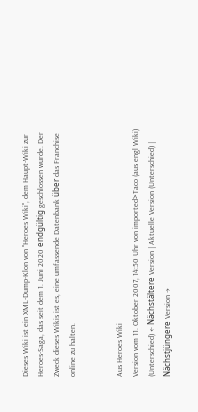Dieses Wiki ist ein XML-Dump-Klon von "Heroes Wiki", dem Haupt-Wiki zur Heroes-Saga, das seit dem 1. Juni 2020 endgültig geschlossen wurde. Der Zweck dieses Wikis ist es, eine umfassende Datenbank über das Franchise online zu halten.


Aus Heroes Wiki
Version vom 11. Oktober 2007, 14:50 Uhr von imported>Taco (aus engl Wiki)
(Unterschied) ← Nächstältere Version | Aktuelle Version (Unterschied) | Nächstjüngere Version →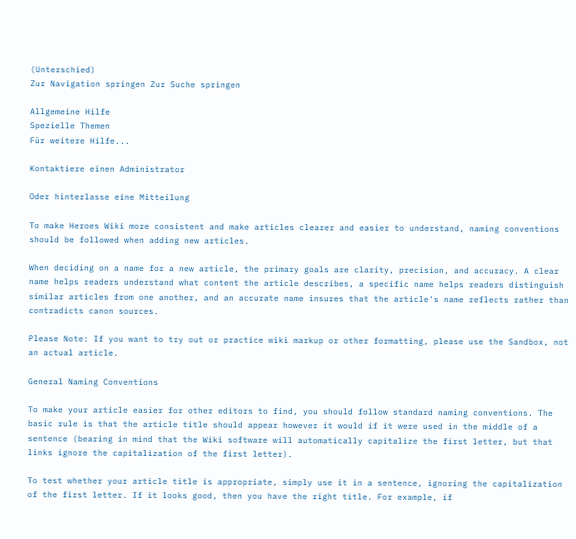(Unterschied)
Zur Navigation springen Zur Suche springen

Allgemeine Hilfe
Spezielle Themen
Für weitere Hilfe...

Kontaktiere einen Administrator

Oder hinterlasse eine Mitteilung

To make Heroes Wiki more consistent and make articles clearer and easier to understand, naming conventions should be followed when adding new articles.

When deciding on a name for a new article, the primary goals are clarity, precision, and accuracy. A clear name helps readers understand what content the article describes, a specific name helps readers distinguish similar articles from one another, and an accurate name insures that the article's name reflects rather than contradicts canon sources.

Please Note: If you want to try out or practice wiki markup or other formatting, please use the Sandbox, not an actual article.

General Naming Conventions

To make your article easier for other editors to find, you should follow standard naming conventions. The basic rule is that the article title should appear however it would if it were used in the middle of a sentence (bearing in mind that the Wiki software will automatically capitalize the first letter, but that links ignore the capitalization of the first letter).

To test whether your article title is appropriate, simply use it in a sentence, ignoring the capitalization of the first letter. If it looks good, then you have the right title. For example, if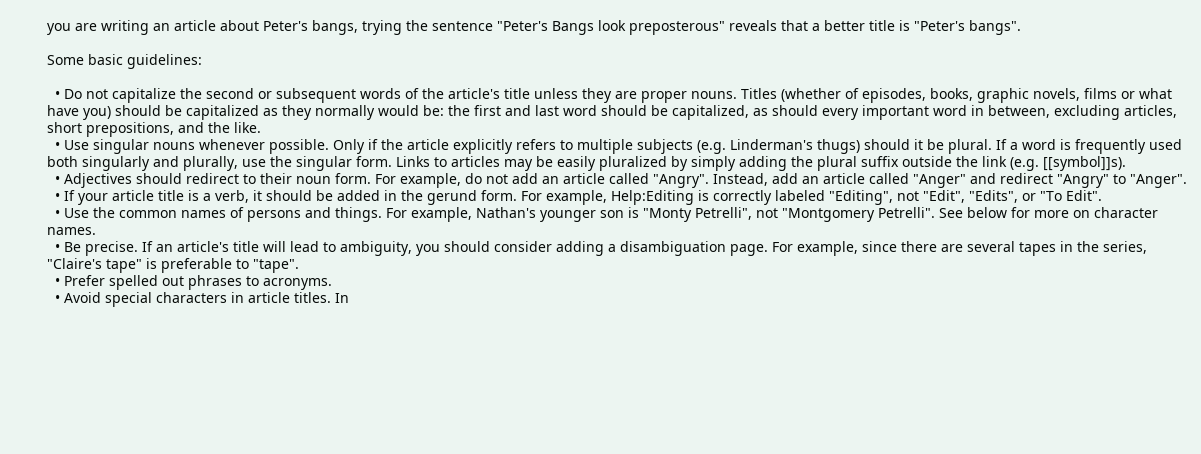you are writing an article about Peter's bangs, trying the sentence "Peter's Bangs look preposterous" reveals that a better title is "Peter's bangs".

Some basic guidelines:

  • Do not capitalize the second or subsequent words of the article's title unless they are proper nouns. Titles (whether of episodes, books, graphic novels, films or what have you) should be capitalized as they normally would be: the first and last word should be capitalized, as should every important word in between, excluding articles, short prepositions, and the like.
  • Use singular nouns whenever possible. Only if the article explicitly refers to multiple subjects (e.g. Linderman's thugs) should it be plural. If a word is frequently used both singularly and plurally, use the singular form. Links to articles may be easily pluralized by simply adding the plural suffix outside the link (e.g. [[symbol]]s).
  • Adjectives should redirect to their noun form. For example, do not add an article called "Angry". Instead, add an article called "Anger" and redirect "Angry" to "Anger".
  • If your article title is a verb, it should be added in the gerund form. For example, Help:Editing is correctly labeled "Editing", not "Edit", "Edits", or "To Edit".
  • Use the common names of persons and things. For example, Nathan's younger son is "Monty Petrelli", not "Montgomery Petrelli". See below for more on character names.
  • Be precise. If an article's title will lead to ambiguity, you should consider adding a disambiguation page. For example, since there are several tapes in the series, "Claire's tape" is preferable to "tape".
  • Prefer spelled out phrases to acronyms.
  • Avoid special characters in article titles. In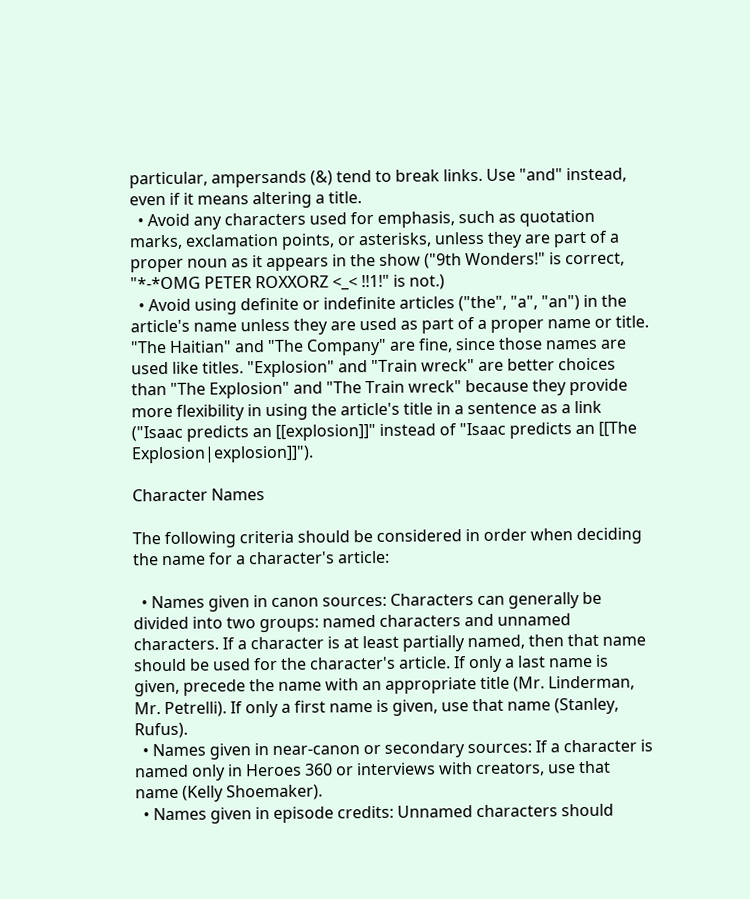particular, ampersands (&) tend to break links. Use "and" instead, even if it means altering a title.
  • Avoid any characters used for emphasis, such as quotation marks, exclamation points, or asterisks, unless they are part of a proper noun as it appears in the show ("9th Wonders!" is correct, "*-*OMG PETER ROXXORZ <_< !!1!" is not.)
  • Avoid using definite or indefinite articles ("the", "a", "an") in the article's name unless they are used as part of a proper name or title. "The Haitian" and "The Company" are fine, since those names are used like titles. "Explosion" and "Train wreck" are better choices than "The Explosion" and "The Train wreck" because they provide more flexibility in using the article's title in a sentence as a link ("Isaac predicts an [[explosion]]" instead of "Isaac predicts an [[The Explosion|explosion]]").

Character Names

The following criteria should be considered in order when deciding the name for a character's article:

  • Names given in canon sources: Characters can generally be divided into two groups: named characters and unnamed characters. If a character is at least partially named, then that name should be used for the character's article. If only a last name is given, precede the name with an appropriate title (Mr. Linderman, Mr. Petrelli). If only a first name is given, use that name (Stanley, Rufus).
  • Names given in near-canon or secondary sources: If a character is named only in Heroes 360 or interviews with creators, use that name (Kelly Shoemaker).
  • Names given in episode credits: Unnamed characters should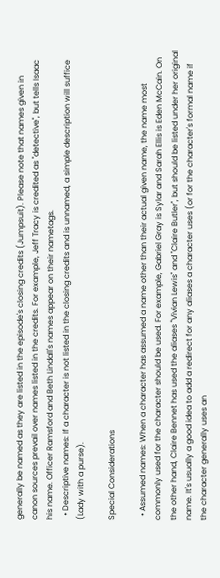generally be named as they are listed in the episode's closing credits (Jumpsuit). Please note that names given in canon sources prevail over names listed in the credits. For example, Jeff Tracy is credited as "detective", but tells Isaac his name. Officer Ramsford and Beth Lindall's names appear on their nametags.
  • Descriptive names: If a character is not listed in the closing credits and is unnamed, a simple description will suffice (Lady with a purse).

Special Considerations

  • Assumed names: When a character has assumed a name other than their actual given name, the name most commonly used for the character should be used. For example, Gabriel Gray is Sylar and Sarah Ellis is Eden McCain. On the other hand, Claire Bennet has used the aliases "Vivian Lewis" and "Claire Butler", but should be listed under her original name. It's usually a good idea to add a redirect for any aliases a character uses (or for the character's formal name if the character generally uses an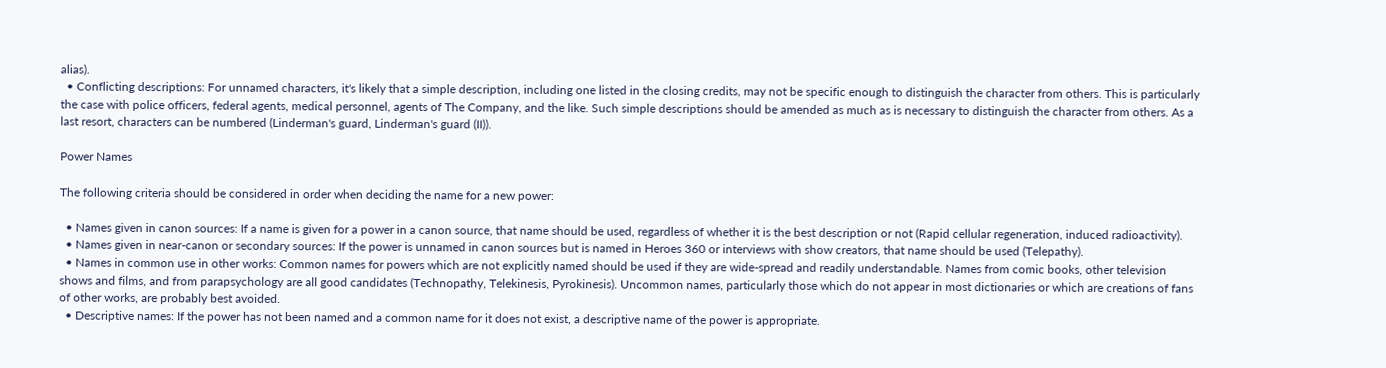alias).
  • Conflicting descriptions: For unnamed characters, it's likely that a simple description, including one listed in the closing credits, may not be specific enough to distinguish the character from others. This is particularly the case with police officers, federal agents, medical personnel, agents of The Company, and the like. Such simple descriptions should be amended as much as is necessary to distinguish the character from others. As a last resort, characters can be numbered (Linderman's guard, Linderman's guard (II)).

Power Names

The following criteria should be considered in order when deciding the name for a new power:

  • Names given in canon sources: If a name is given for a power in a canon source, that name should be used, regardless of whether it is the best description or not (Rapid cellular regeneration, induced radioactivity).
  • Names given in near-canon or secondary sources: If the power is unnamed in canon sources but is named in Heroes 360 or interviews with show creators, that name should be used (Telepathy).
  • Names in common use in other works: Common names for powers which are not explicitly named should be used if they are wide-spread and readily understandable. Names from comic books, other television shows and films, and from parapsychology are all good candidates (Technopathy, Telekinesis, Pyrokinesis). Uncommon names, particularly those which do not appear in most dictionaries or which are creations of fans of other works, are probably best avoided.
  • Descriptive names: If the power has not been named and a common name for it does not exist, a descriptive name of the power is appropriate.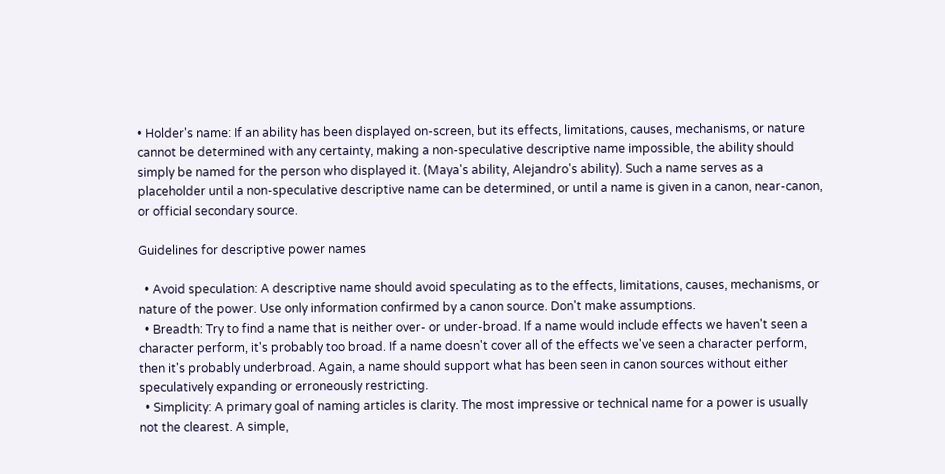• Holder's name: If an ability has been displayed on-screen, but its effects, limitations, causes, mechanisms, or nature cannot be determined with any certainty, making a non-speculative descriptive name impossible, the ability should simply be named for the person who displayed it. (Maya's ability, Alejandro's ability). Such a name serves as a placeholder until a non-speculative descriptive name can be determined, or until a name is given in a canon, near-canon, or official secondary source.

Guidelines for descriptive power names

  • Avoid speculation: A descriptive name should avoid speculating as to the effects, limitations, causes, mechanisms, or nature of the power. Use only information confirmed by a canon source. Don't make assumptions.
  • Breadth: Try to find a name that is neither over- or under-broad. If a name would include effects we haven't seen a character perform, it's probably too broad. If a name doesn't cover all of the effects we've seen a character perform, then it's probably underbroad. Again, a name should support what has been seen in canon sources without either speculatively expanding or erroneously restricting.
  • Simplicity: A primary goal of naming articles is clarity. The most impressive or technical name for a power is usually not the clearest. A simple,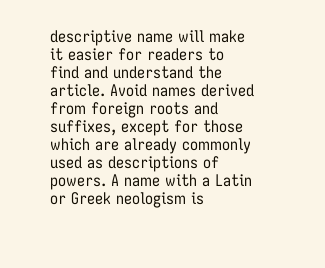descriptive name will make it easier for readers to find and understand the article. Avoid names derived from foreign roots and suffixes, except for those which are already commonly used as descriptions of powers. A name with a Latin or Greek neologism is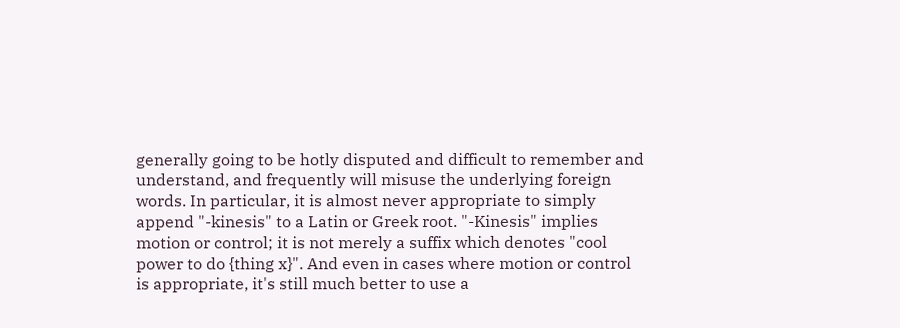generally going to be hotly disputed and difficult to remember and understand, and frequently will misuse the underlying foreign words. In particular, it is almost never appropriate to simply append "-kinesis" to a Latin or Greek root. "-Kinesis" implies motion or control; it is not merely a suffix which denotes "cool power to do {thing x}". And even in cases where motion or control is appropriate, it's still much better to use a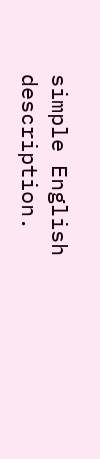simple English description.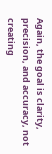Again, the goal is clarity, precision, and accuracy, not creating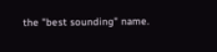the "best sounding" name.